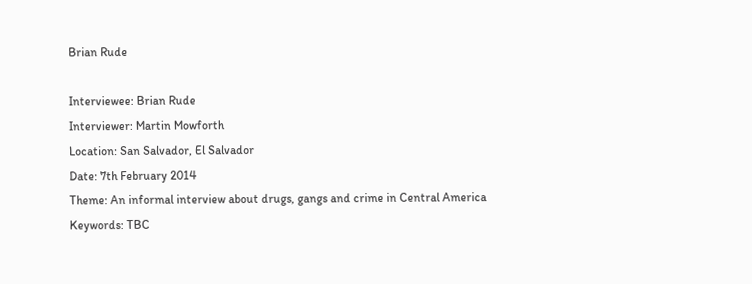Brian Rude

Interviewee: Brian Rude
Interviewer: Martin Mowforth
Location: San Salvador, El Salvador
Date: 7th February 2014
Theme: An informal interview about drugs, gangs and crime in Central America
Keywords: TBC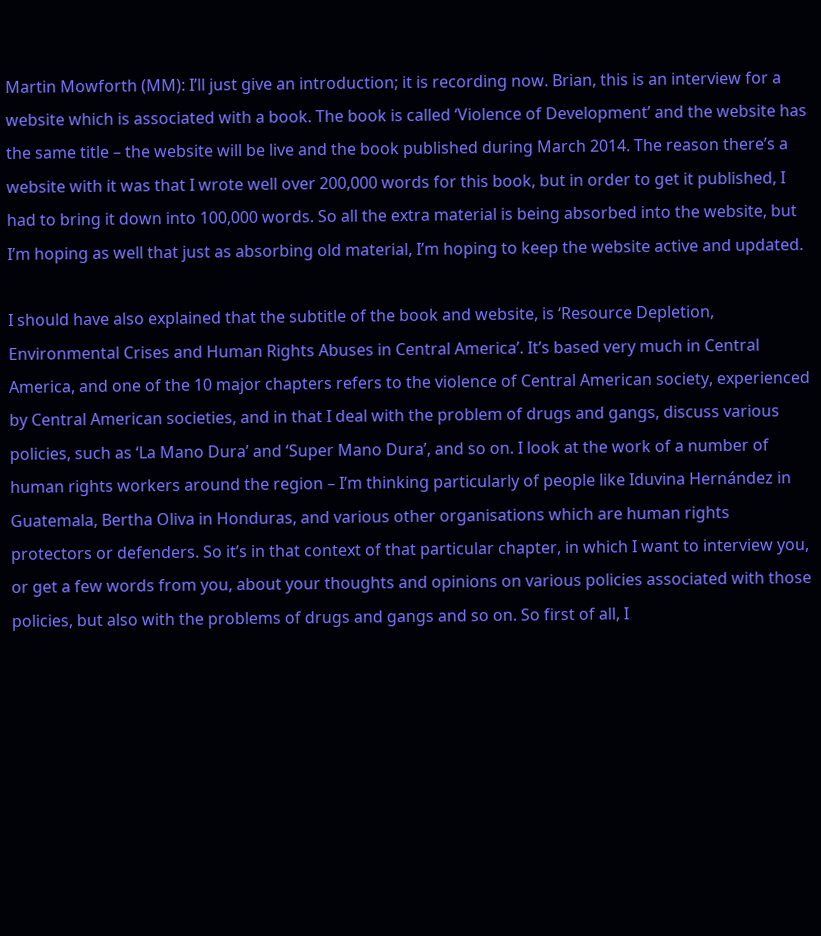Martin Mowforth (MM): I’ll just give an introduction; it is recording now. Brian, this is an interview for a website which is associated with a book. The book is called ‘Violence of Development’ and the website has the same title – the website will be live and the book published during March 2014. The reason there’s a website with it was that I wrote well over 200,000 words for this book, but in order to get it published, I had to bring it down into 100,000 words. So all the extra material is being absorbed into the website, but I’m hoping as well that just as absorbing old material, I’m hoping to keep the website active and updated.

I should have also explained that the subtitle of the book and website, is ‘Resource Depletion, Environmental Crises and Human Rights Abuses in Central America’. It’s based very much in Central America, and one of the 10 major chapters refers to the violence of Central American society, experienced by Central American societies, and in that I deal with the problem of drugs and gangs, discuss various policies, such as ‘La Mano Dura’ and ‘Super Mano Dura’, and so on. I look at the work of a number of human rights workers around the region – I’m thinking particularly of people like Iduvina Hernández in Guatemala, Bertha Oliva in Honduras, and various other organisations which are human rights protectors or defenders. So it’s in that context of that particular chapter, in which I want to interview you, or get a few words from you, about your thoughts and opinions on various policies associated with those policies, but also with the problems of drugs and gangs and so on. So first of all, I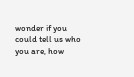wonder if you could tell us who you are, how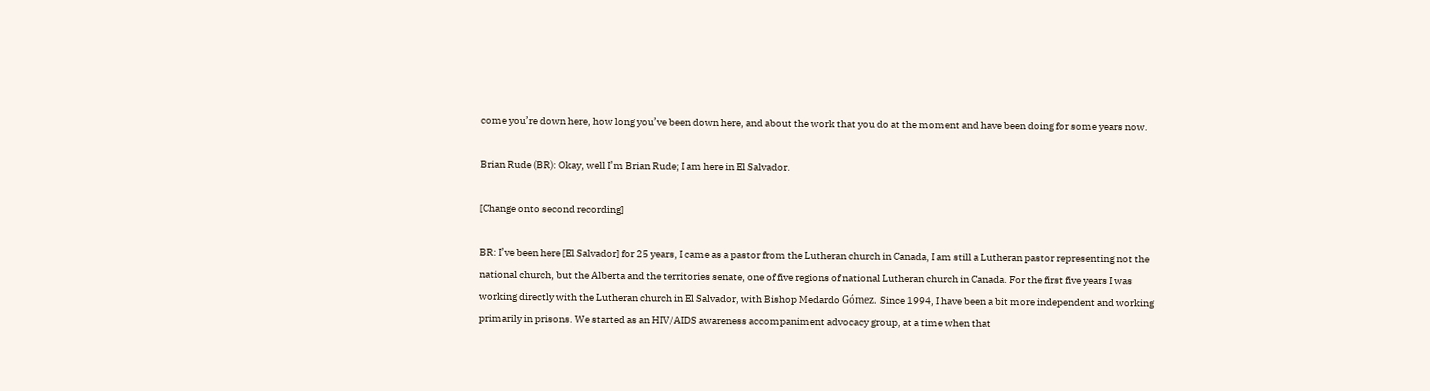come you’re down here, how long you’ve been down here, and about the work that you do at the moment and have been doing for some years now.

Brian Rude (BR): Okay, well I’m Brian Rude; I am here in El Salvador.

[Change onto second recording]

BR: I’ve been here [El Salvador] for 25 years, I came as a pastor from the Lutheran church in Canada, I am still a Lutheran pastor representing not the national church, but the Alberta and the territories senate, one of five regions of national Lutheran church in Canada. For the first five years I was working directly with the Lutheran church in El Salvador, with Bishop Medardo Gómez. Since 1994, I have been a bit more independent and working primarily in prisons. We started as an HIV/AIDS awareness accompaniment advocacy group, at a time when that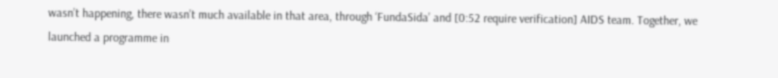wasn’t happening, there wasn’t much available in that area, through ‘FundaSida’ and [0:52 require verification] AIDS team. Together, we launched a programme in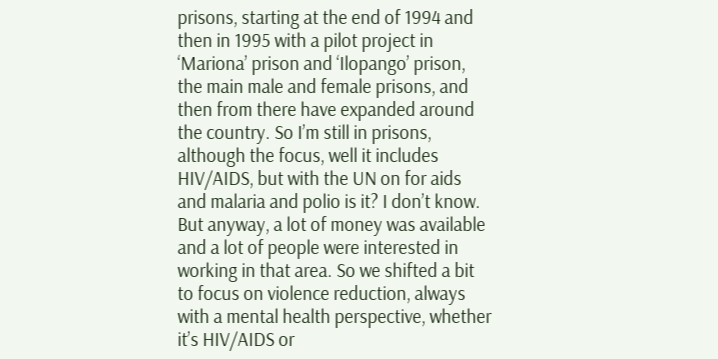prisons, starting at the end of 1994 and then in 1995 with a pilot project in ‘Mariona’ prison and ‘Ilopango’ prison, the main male and female prisons, and then from there have expanded around the country. So I’m still in prisons, although the focus, well it includes HIV/AIDS, but with the UN on for aids and malaria and polio is it? I don’t know. But anyway, a lot of money was available and a lot of people were interested in working in that area. So we shifted a bit to focus on violence reduction, always with a mental health perspective, whether it’s HIV/AIDS or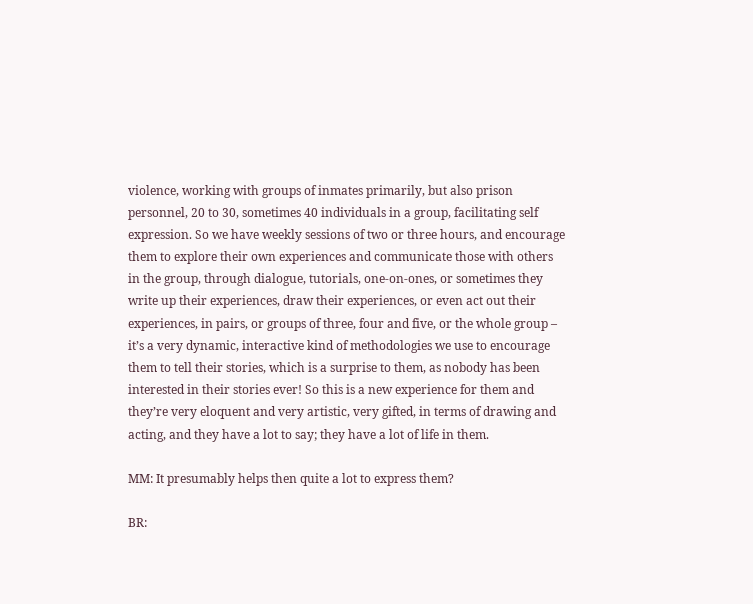violence, working with groups of inmates primarily, but also prison personnel, 20 to 30, sometimes 40 individuals in a group, facilitating self expression. So we have weekly sessions of two or three hours, and encourage them to explore their own experiences and communicate those with others in the group, through dialogue, tutorials, one-on-ones, or sometimes they write up their experiences, draw their experiences, or even act out their experiences, in pairs, or groups of three, four and five, or the whole group – it’s a very dynamic, interactive kind of methodologies we use to encourage them to tell their stories, which is a surprise to them, as nobody has been interested in their stories ever! So this is a new experience for them and they’re very eloquent and very artistic, very gifted, in terms of drawing and acting, and they have a lot to say; they have a lot of life in them.

MM: It presumably helps then quite a lot to express them?

BR: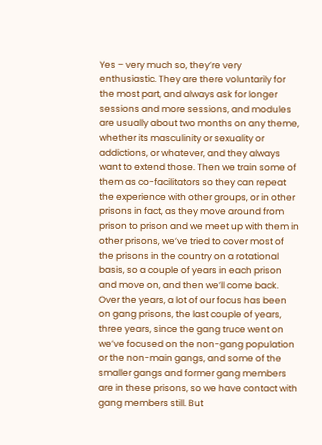Yes – very much so, they’re very enthusiastic. They are there voluntarily for the most part, and always ask for longer sessions and more sessions, and modules are usually about two months on any theme, whether its masculinity or sexuality or addictions, or whatever, and they always want to extend those. Then we train some of them as co-facilitators so they can repeat the experience with other groups, or in other prisons in fact, as they move around from prison to prison and we meet up with them in other prisons, we’ve tried to cover most of the prisons in the country on a rotational basis, so a couple of years in each prison and move on, and then we’ll come back. Over the years, a lot of our focus has been on gang prisons, the last couple of years, three years, since the gang truce went on we’ve focused on the non-gang population or the non-main gangs, and some of the smaller gangs and former gang members are in these prisons, so we have contact with gang members still. But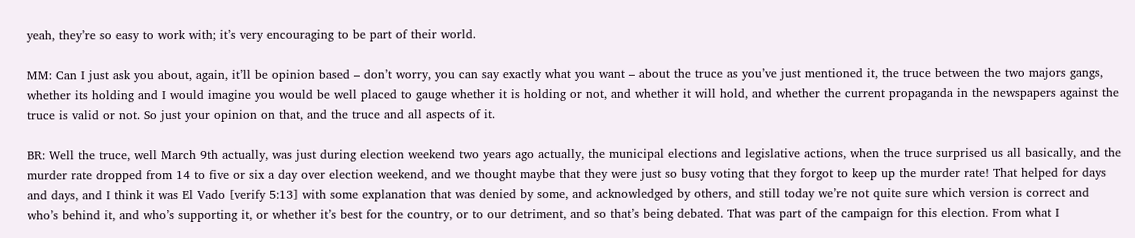yeah, they’re so easy to work with; it’s very encouraging to be part of their world.

MM: Can I just ask you about, again, it’ll be opinion based – don’t worry, you can say exactly what you want – about the truce as you’ve just mentioned it, the truce between the two majors gangs, whether its holding and I would imagine you would be well placed to gauge whether it is holding or not, and whether it will hold, and whether the current propaganda in the newspapers against the truce is valid or not. So just your opinion on that, and the truce and all aspects of it.

BR: Well the truce, well March 9th actually, was just during election weekend two years ago actually, the municipal elections and legislative actions, when the truce surprised us all basically, and the murder rate dropped from 14 to five or six a day over election weekend, and we thought maybe that they were just so busy voting that they forgot to keep up the murder rate! That helped for days and days, and I think it was El Vado [verify 5:13] with some explanation that was denied by some, and acknowledged by others, and still today we’re not quite sure which version is correct and who’s behind it, and who’s supporting it, or whether it’s best for the country, or to our detriment, and so that’s being debated. That was part of the campaign for this election. From what I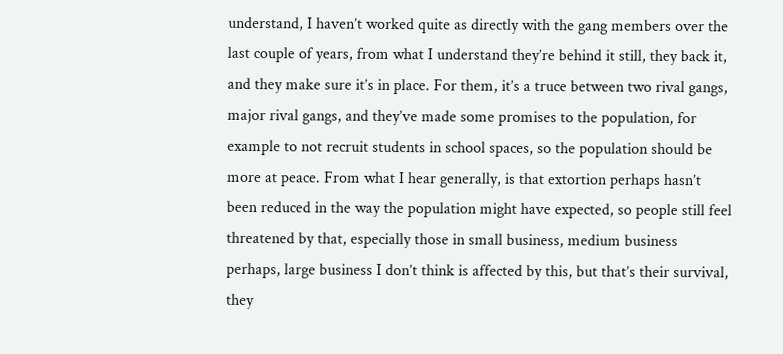understand, I haven’t worked quite as directly with the gang members over the last couple of years, from what I understand they’re behind it still, they back it, and they make sure it’s in place. For them, it’s a truce between two rival gangs, major rival gangs, and they’ve made some promises to the population, for example to not recruit students in school spaces, so the population should be more at peace. From what I hear generally, is that extortion perhaps hasn’t been reduced in the way the population might have expected, so people still feel threatened by that, especially those in small business, medium business perhaps, large business I don’t think is affected by this, but that’s their survival, they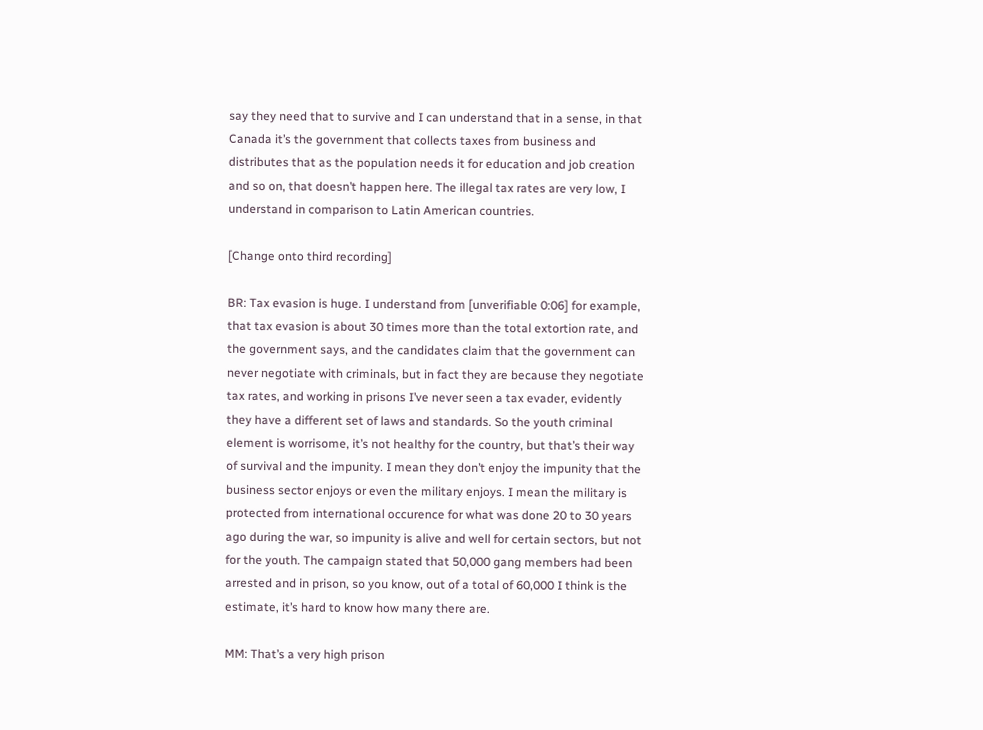say they need that to survive and I can understand that in a sense, in that Canada it’s the government that collects taxes from business and distributes that as the population needs it for education and job creation and so on, that doesn’t happen here. The illegal tax rates are very low, I understand in comparison to Latin American countries.

[Change onto third recording]

BR: Tax evasion is huge. I understand from [unverifiable 0:06] for example, that tax evasion is about 30 times more than the total extortion rate, and the government says, and the candidates claim that the government can never negotiate with criminals, but in fact they are because they negotiate tax rates, and working in prisons I’ve never seen a tax evader, evidently they have a different set of laws and standards. So the youth criminal element is worrisome, it’s not healthy for the country, but that’s their way of survival and the impunity. I mean they don’t enjoy the impunity that the business sector enjoys or even the military enjoys. I mean the military is protected from international occurence for what was done 20 to 30 years ago during the war, so impunity is alive and well for certain sectors, but not for the youth. The campaign stated that 50,000 gang members had been arrested and in prison, so you know, out of a total of 60,000 I think is the estimate, it’s hard to know how many there are.

MM: That’s a very high prison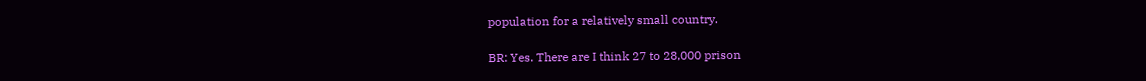population for a relatively small country.

BR: Yes. There are I think 27 to 28,000 prison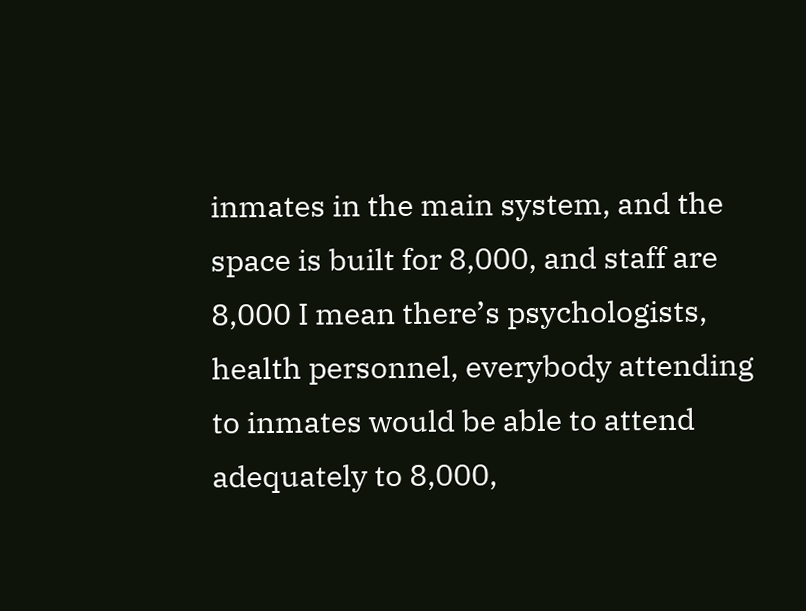inmates in the main system, and the space is built for 8,000, and staff are 8,000 I mean there’s psychologists, health personnel, everybody attending to inmates would be able to attend adequately to 8,000,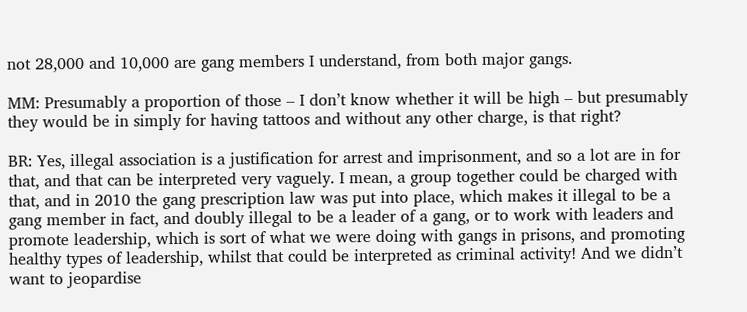not 28,000 and 10,000 are gang members I understand, from both major gangs.

MM: Presumably a proportion of those – I don’t know whether it will be high – but presumably they would be in simply for having tattoos and without any other charge, is that right?

BR: Yes, illegal association is a justification for arrest and imprisonment, and so a lot are in for that, and that can be interpreted very vaguely. I mean, a group together could be charged with that, and in 2010 the gang prescription law was put into place, which makes it illegal to be a gang member in fact, and doubly illegal to be a leader of a gang, or to work with leaders and promote leadership, which is sort of what we were doing with gangs in prisons, and promoting healthy types of leadership, whilst that could be interpreted as criminal activity! And we didn’t want to jeopardise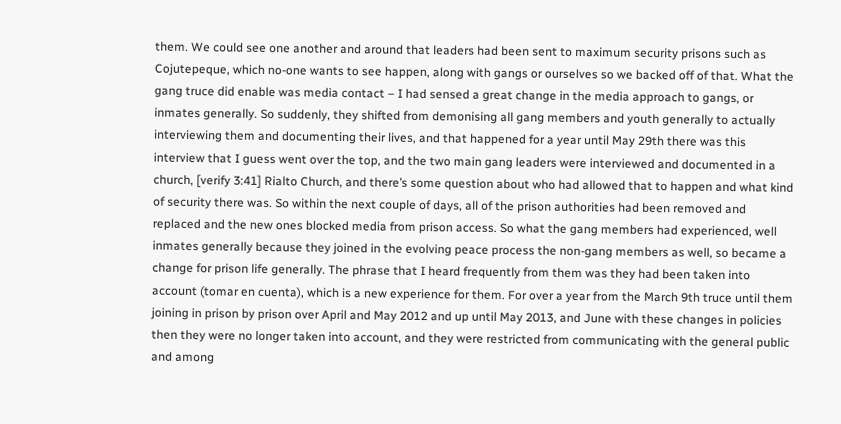them. We could see one another and around that leaders had been sent to maximum security prisons such as Cojutepeque, which no-one wants to see happen, along with gangs or ourselves so we backed off of that. What the gang truce did enable was media contact – I had sensed a great change in the media approach to gangs, or inmates generally. So suddenly, they shifted from demonising all gang members and youth generally to actually interviewing them and documenting their lives, and that happened for a year until May 29th there was this interview that I guess went over the top, and the two main gang leaders were interviewed and documented in a church, [verify 3:41] Rialto Church, and there’s some question about who had allowed that to happen and what kind of security there was. So within the next couple of days, all of the prison authorities had been removed and replaced and the new ones blocked media from prison access. So what the gang members had experienced, well inmates generally because they joined in the evolving peace process the non-gang members as well, so became a change for prison life generally. The phrase that I heard frequently from them was they had been taken into account (tomar en cuenta), which is a new experience for them. For over a year from the March 9th truce until them joining in prison by prison over April and May 2012 and up until May 2013, and June with these changes in policies then they were no longer taken into account, and they were restricted from communicating with the general public and among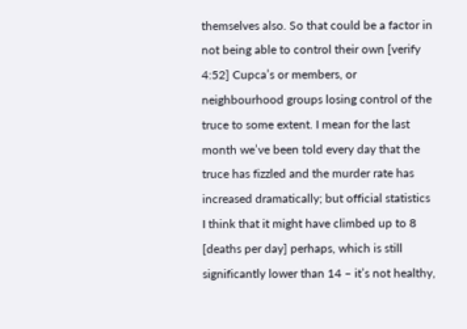themselves also. So that could be a factor in not being able to control their own [verify 4:52] Cupca’s or members, or neighbourhood groups losing control of the truce to some extent. I mean for the last month we’ve been told every day that the truce has fizzled and the murder rate has increased dramatically; but official statistics I think that it might have climbed up to 8 [deaths per day] perhaps, which is still significantly lower than 14 – it’s not healthy,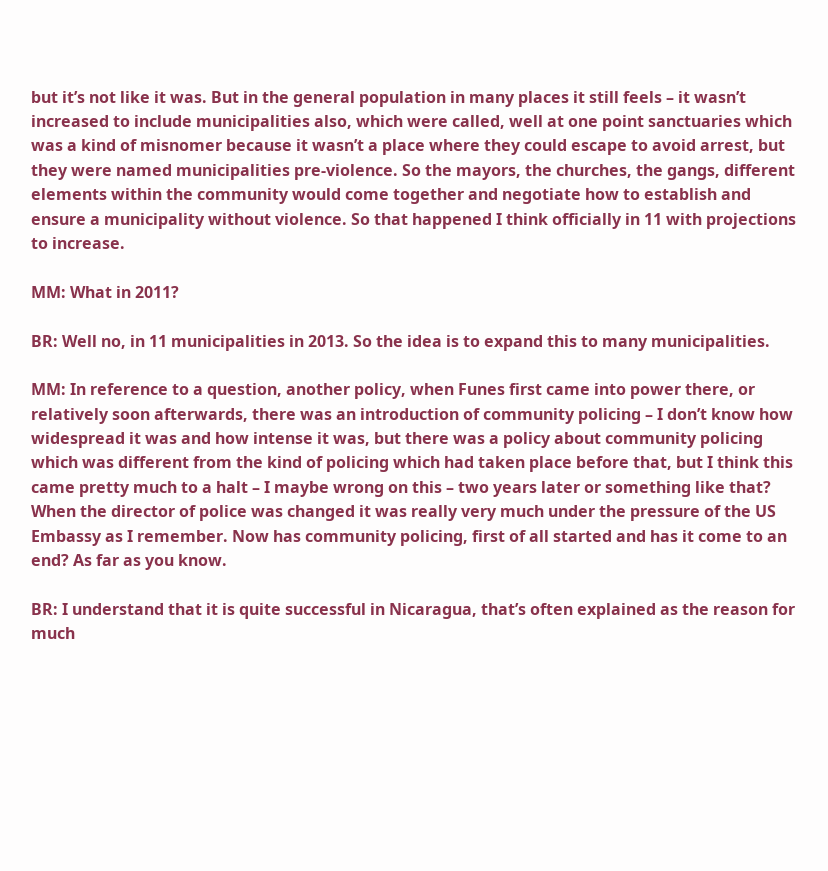but it’s not like it was. But in the general population in many places it still feels – it wasn’t increased to include municipalities also, which were called, well at one point sanctuaries which was a kind of misnomer because it wasn’t a place where they could escape to avoid arrest, but they were named municipalities pre-violence. So the mayors, the churches, the gangs, different elements within the community would come together and negotiate how to establish and ensure a municipality without violence. So that happened I think officially in 11 with projections to increase.

MM: What in 2011?

BR: Well no, in 11 municipalities in 2013. So the idea is to expand this to many municipalities.

MM: In reference to a question, another policy, when Funes first came into power there, or relatively soon afterwards, there was an introduction of community policing – I don’t know how widespread it was and how intense it was, but there was a policy about community policing which was different from the kind of policing which had taken place before that, but I think this came pretty much to a halt – I maybe wrong on this – two years later or something like that? When the director of police was changed it was really very much under the pressure of the US Embassy as I remember. Now has community policing, first of all started and has it come to an end? As far as you know.

BR: I understand that it is quite successful in Nicaragua, that’s often explained as the reason for much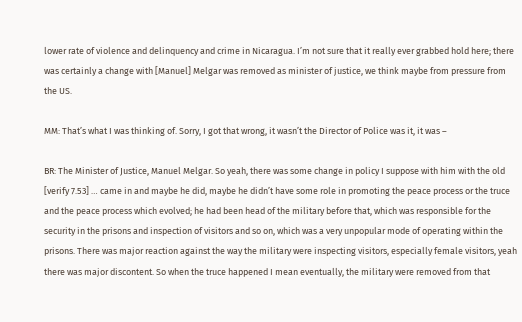lower rate of violence and delinquency and crime in Nicaragua. I’m not sure that it really ever grabbed hold here; there was certainly a change with [Manuel] Melgar was removed as minister of justice, we think maybe from pressure from the US.

MM: That’s what I was thinking of. Sorry, I got that wrong, it wasn’t the Director of Police was it, it was –

BR: The Minister of Justice, Manuel Melgar. So yeah, there was some change in policy I suppose with him with the old [verify 7.53] … came in and maybe he did, maybe he didn’t have some role in promoting the peace process or the truce and the peace process which evolved; he had been head of the military before that, which was responsible for the security in the prisons and inspection of visitors and so on, which was a very unpopular mode of operating within the prisons. There was major reaction against the way the military were inspecting visitors, especially female visitors, yeah there was major discontent. So when the truce happened I mean eventually, the military were removed from that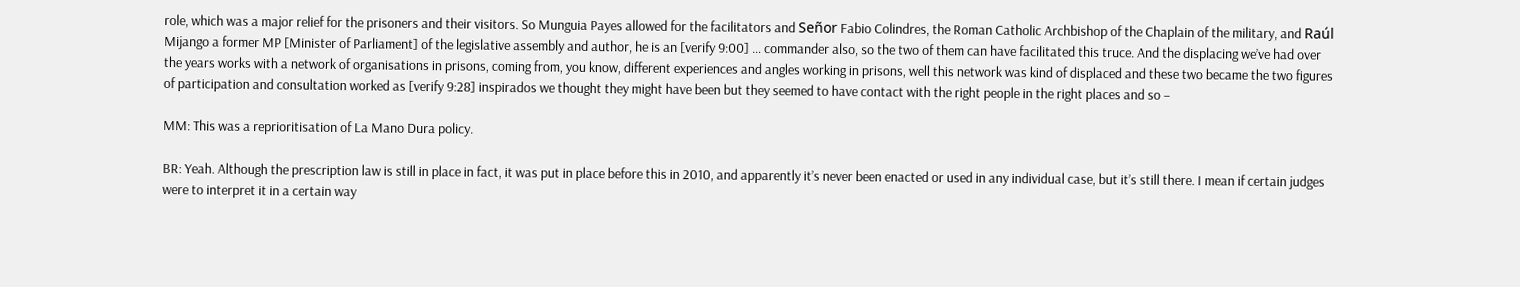role, which was a major relief for the prisoners and their visitors. So Munguia Payes allowed for the facilitators and Señor Fabio Colindres, the Roman Catholic Archbishop of the Chaplain of the military, and Raúl Mijango a former MP [Minister of Parliament] of the legislative assembly and author, he is an [verify 9:00] … commander also, so the two of them can have facilitated this truce. And the displacing we’ve had over the years works with a network of organisations in prisons, coming from, you know, different experiences and angles working in prisons, well this network was kind of displaced and these two became the two figures of participation and consultation worked as [verify 9:28] inspirados we thought they might have been but they seemed to have contact with the right people in the right places and so –

MM: This was a reprioritisation of La Mano Dura policy.

BR: Yeah. Although the prescription law is still in place in fact, it was put in place before this in 2010, and apparently it’s never been enacted or used in any individual case, but it’s still there. I mean if certain judges were to interpret it in a certain way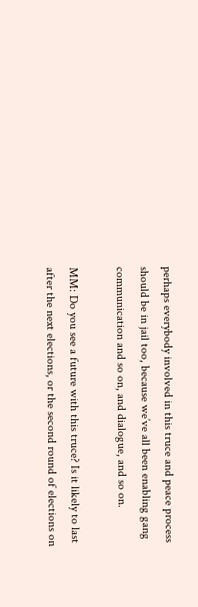perhaps everybody involved in this truce and peace process should be in jail too, because we’ve all been enabling gang communication and so on, and dialogue, and so on.

MM: Do you see a future with this truce? Is it likely to last after the next elections, or the second round of elections on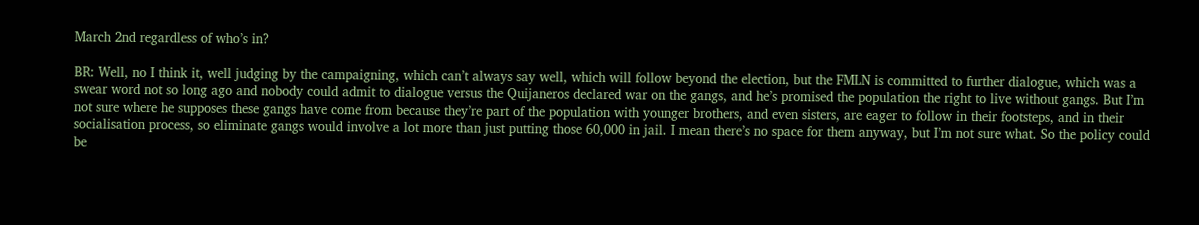March 2nd regardless of who’s in?

BR: Well, no I think it, well judging by the campaigning, which can’t always say well, which will follow beyond the election, but the FMLN is committed to further dialogue, which was a swear word not so long ago and nobody could admit to dialogue versus the Quijaneros declared war on the gangs, and he’s promised the population the right to live without gangs. But I’m not sure where he supposes these gangs have come from because they’re part of the population with younger brothers, and even sisters, are eager to follow in their footsteps, and in their socialisation process, so eliminate gangs would involve a lot more than just putting those 60,000 in jail. I mean there’s no space for them anyway, but I’m not sure what. So the policy could be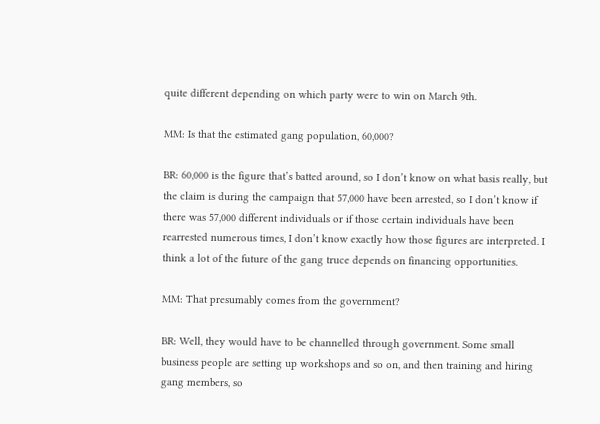quite different depending on which party were to win on March 9th.

MM: Is that the estimated gang population, 60,000?

BR: 60,000 is the figure that’s batted around, so I don’t know on what basis really, but the claim is during the campaign that 57,000 have been arrested, so I don’t know if there was 57,000 different individuals or if those certain individuals have been rearrested numerous times, I don’t know exactly how those figures are interpreted. I think a lot of the future of the gang truce depends on financing opportunities.

MM: That presumably comes from the government?

BR: Well, they would have to be channelled through government. Some small business people are setting up workshops and so on, and then training and hiring gang members, so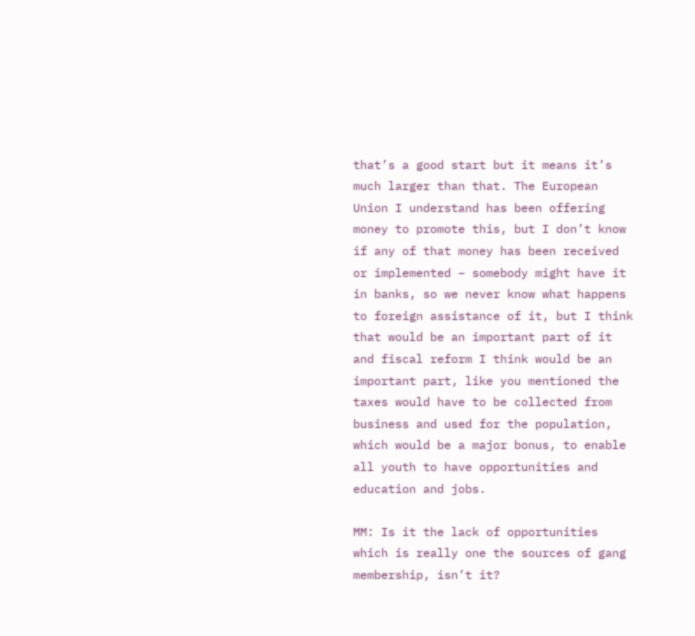that’s a good start but it means it’s much larger than that. The European Union I understand has been offering money to promote this, but I don’t know if any of that money has been received or implemented – somebody might have it in banks, so we never know what happens to foreign assistance of it, but I think that would be an important part of it and fiscal reform I think would be an important part, like you mentioned the taxes would have to be collected from business and used for the population, which would be a major bonus, to enable all youth to have opportunities and education and jobs.

MM: Is it the lack of opportunities which is really one the sources of gang membership, isn’t it?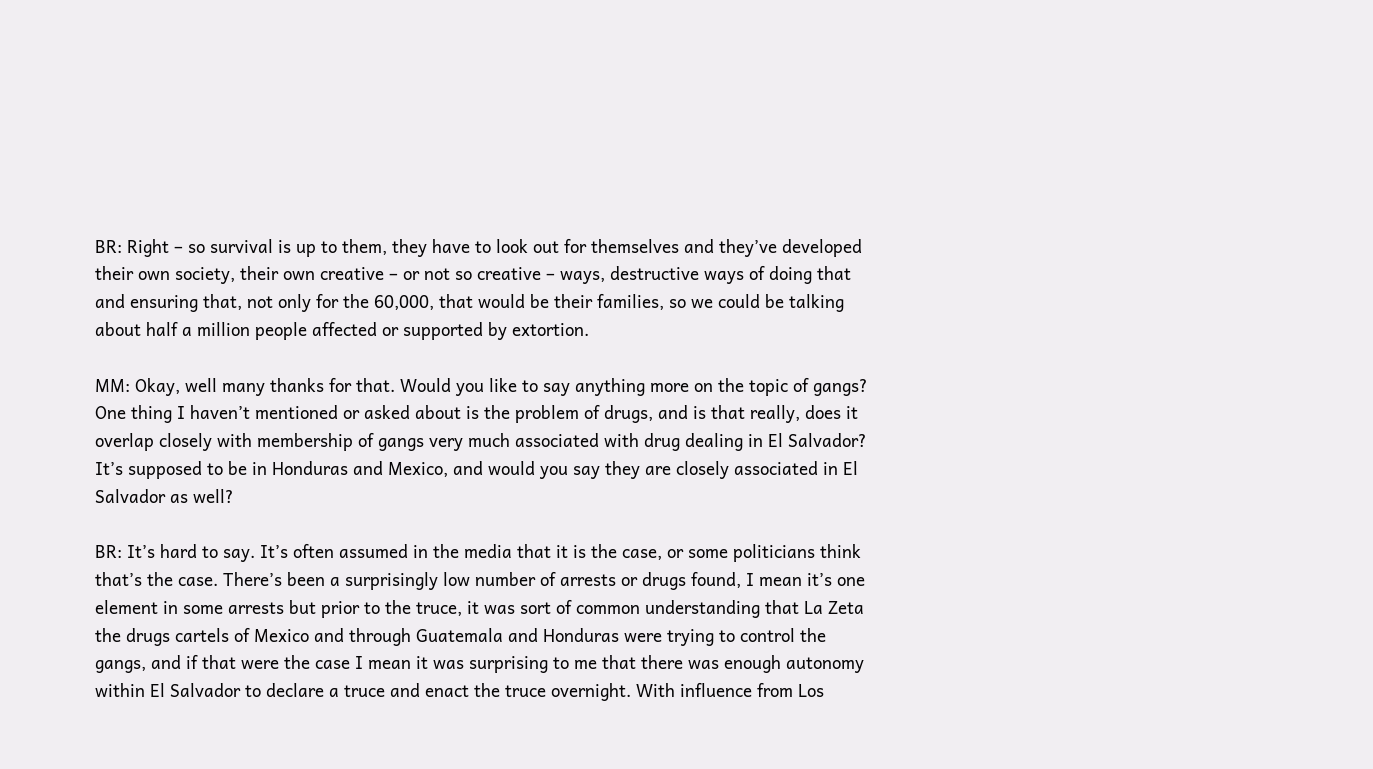BR: Right – so survival is up to them, they have to look out for themselves and they’ve developed their own society, their own creative – or not so creative – ways, destructive ways of doing that and ensuring that, not only for the 60,000, that would be their families, so we could be talking about half a million people affected or supported by extortion.

MM: Okay, well many thanks for that. Would you like to say anything more on the topic of gangs? One thing I haven’t mentioned or asked about is the problem of drugs, and is that really, does it overlap closely with membership of gangs very much associated with drug dealing in El Salvador? It’s supposed to be in Honduras and Mexico, and would you say they are closely associated in El Salvador as well?

BR: It’s hard to say. It’s often assumed in the media that it is the case, or some politicians think that’s the case. There’s been a surprisingly low number of arrests or drugs found, I mean it’s one element in some arrests but prior to the truce, it was sort of common understanding that La Zeta the drugs cartels of Mexico and through Guatemala and Honduras were trying to control the gangs, and if that were the case I mean it was surprising to me that there was enough autonomy within El Salvador to declare a truce and enact the truce overnight. With influence from Los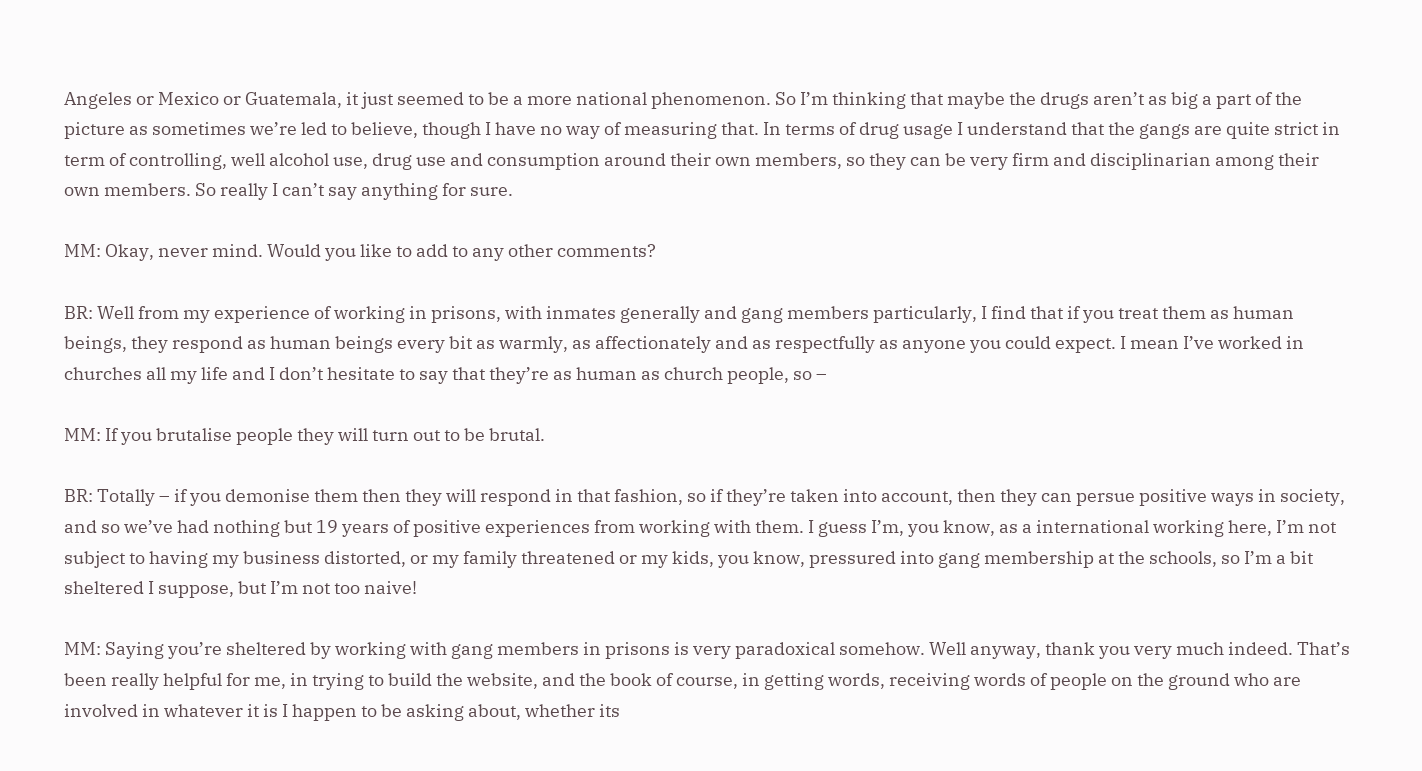Angeles or Mexico or Guatemala, it just seemed to be a more national phenomenon. So I’m thinking that maybe the drugs aren’t as big a part of the picture as sometimes we’re led to believe, though I have no way of measuring that. In terms of drug usage I understand that the gangs are quite strict in term of controlling, well alcohol use, drug use and consumption around their own members, so they can be very firm and disciplinarian among their own members. So really I can’t say anything for sure.

MM: Okay, never mind. Would you like to add to any other comments?

BR: Well from my experience of working in prisons, with inmates generally and gang members particularly, I find that if you treat them as human beings, they respond as human beings every bit as warmly, as affectionately and as respectfully as anyone you could expect. I mean I’ve worked in churches all my life and I don’t hesitate to say that they’re as human as church people, so –

MM: If you brutalise people they will turn out to be brutal.

BR: Totally – if you demonise them then they will respond in that fashion, so if they’re taken into account, then they can persue positive ways in society, and so we’ve had nothing but 19 years of positive experiences from working with them. I guess I’m, you know, as a international working here, I’m not subject to having my business distorted, or my family threatened or my kids, you know, pressured into gang membership at the schools, so I’m a bit sheltered I suppose, but I’m not too naive!

MM: Saying you’re sheltered by working with gang members in prisons is very paradoxical somehow. Well anyway, thank you very much indeed. That’s been really helpful for me, in trying to build the website, and the book of course, in getting words, receiving words of people on the ground who are involved in whatever it is I happen to be asking about, whether its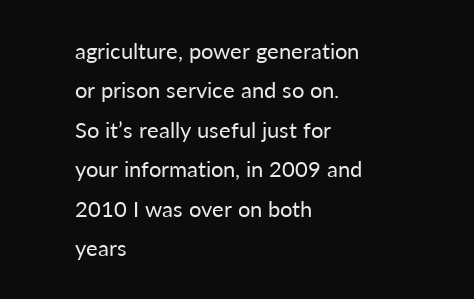agriculture, power generation or prison service and so on. So it’s really useful just for your information, in 2009 and 2010 I was over on both years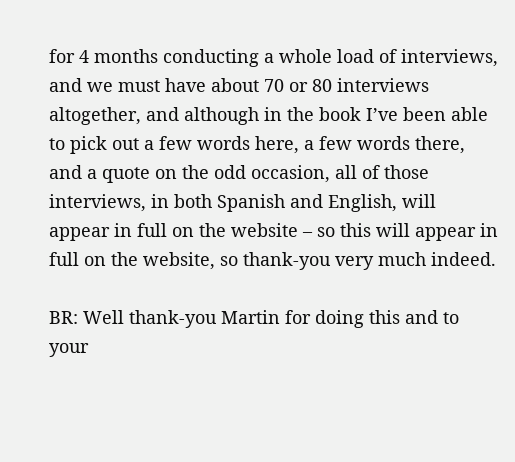for 4 months conducting a whole load of interviews, and we must have about 70 or 80 interviews altogether, and although in the book I’ve been able to pick out a few words here, a few words there, and a quote on the odd occasion, all of those interviews, in both Spanish and English, will appear in full on the website – so this will appear in full on the website, so thank-you very much indeed.

BR: Well thank-you Martin for doing this and to your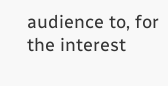audience to, for the interest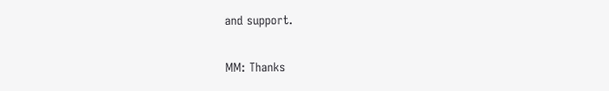and support.

MM: Thanks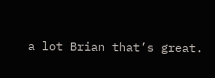a lot Brian that’s great.